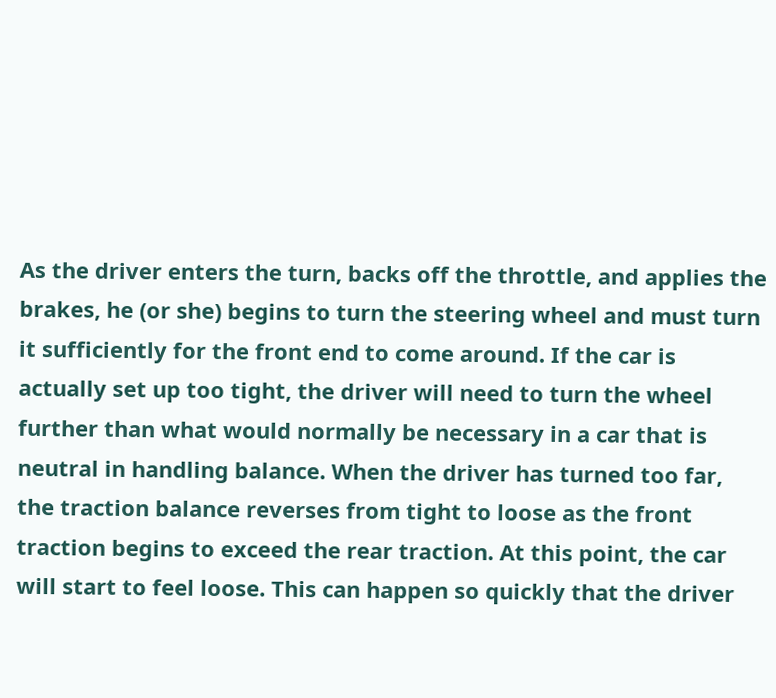As the driver enters the turn, backs off the throttle, and applies the brakes, he (or she) begins to turn the steering wheel and must turn it sufficiently for the front end to come around. If the car is actually set up too tight, the driver will need to turn the wheel further than what would normally be necessary in a car that is neutral in handling balance. When the driver has turned too far, the traction balance reverses from tight to loose as the front traction begins to exceed the rear traction. At this point, the car will start to feel loose. This can happen so quickly that the driver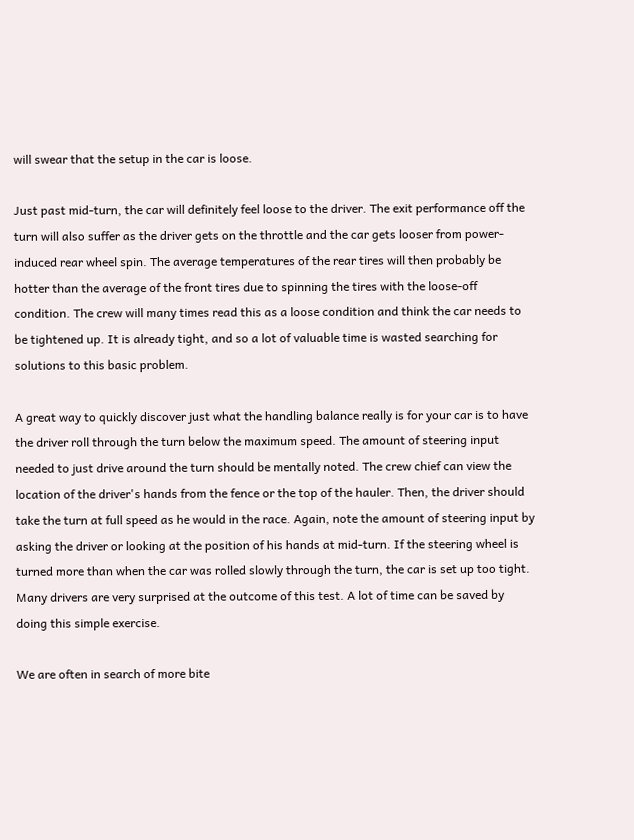will swear that the setup in the car is loose.

Just past mid-turn, the car will definitely feel loose to the driver. The exit performance off the turn will also suffer as the driver gets on the throttle and the car gets looser from power-induced rear wheel spin. The average temperatures of the rear tires will then probably be hotter than the average of the front tires due to spinning the tires with the loose-off condition. The crew will many times read this as a loose condition and think the car needs to be tightened up. It is already tight, and so a lot of valuable time is wasted searching for solutions to this basic problem.

A great way to quickly discover just what the handling balance really is for your car is to have the driver roll through the turn below the maximum speed. The amount of steering input needed to just drive around the turn should be mentally noted. The crew chief can view the location of the driver's hands from the fence or the top of the hauler. Then, the driver should take the turn at full speed as he would in the race. Again, note the amount of steering input by asking the driver or looking at the position of his hands at mid-turn. If the steering wheel is turned more than when the car was rolled slowly through the turn, the car is set up too tight. Many drivers are very surprised at the outcome of this test. A lot of time can be saved by doing this simple exercise.

We are often in search of more bite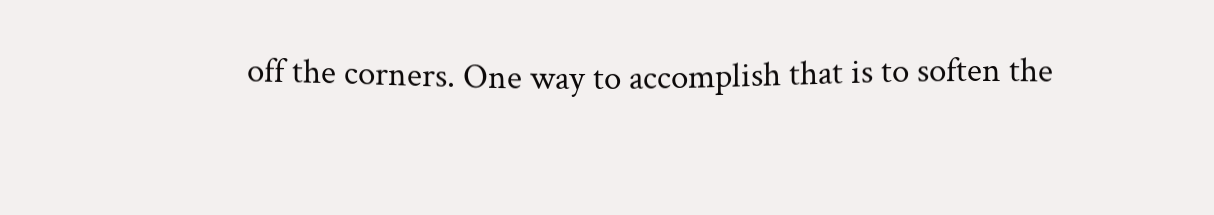off the corners. One way to accomplish that is to soften the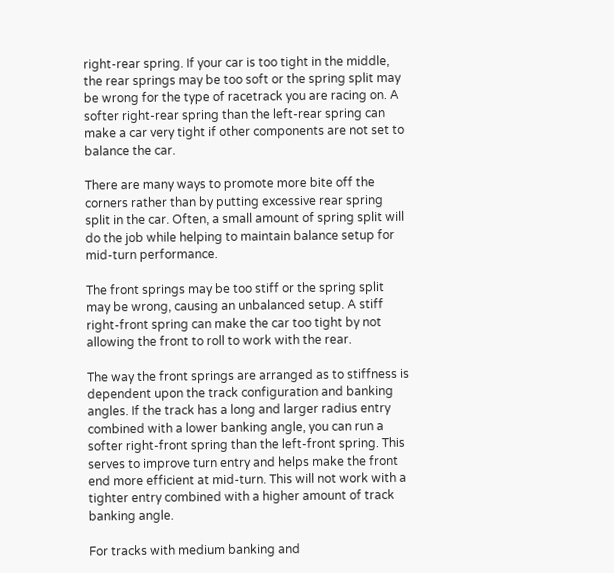right-rear spring. If your car is too tight in the middle, the rear springs may be too soft or the spring split may be wrong for the type of racetrack you are racing on. A softer right-rear spring than the left-rear spring can make a car very tight if other components are not set to balance the car.

There are many ways to promote more bite off the corners rather than by putting excessive rear spring split in the car. Often, a small amount of spring split will do the job while helping to maintain balance setup for mid-turn performance.

The front springs may be too stiff or the spring split may be wrong, causing an unbalanced setup. A stiff right-front spring can make the car too tight by not allowing the front to roll to work with the rear.

The way the front springs are arranged as to stiffness is dependent upon the track configuration and banking angles. If the track has a long and larger radius entry combined with a lower banking angle, you can run a softer right-front spring than the left-front spring. This serves to improve turn entry and helps make the front end more efficient at mid-turn. This will not work with a tighter entry combined with a higher amount of track banking angle.

For tracks with medium banking and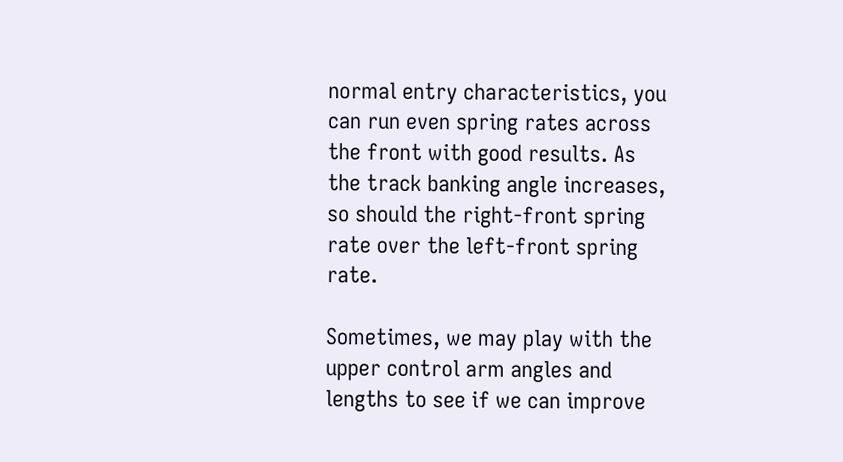normal entry characteristics, you can run even spring rates across the front with good results. As the track banking angle increases, so should the right-front spring rate over the left-front spring rate.

Sometimes, we may play with the upper control arm angles and lengths to see if we can improve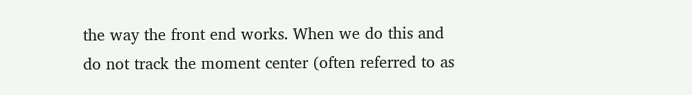the way the front end works. When we do this and do not track the moment center (often referred to as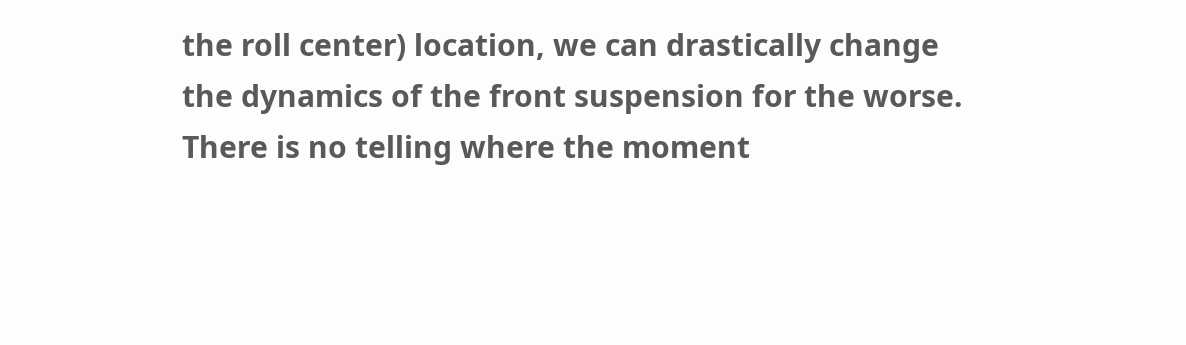the roll center) location, we can drastically change the dynamics of the front suspension for the worse. There is no telling where the moment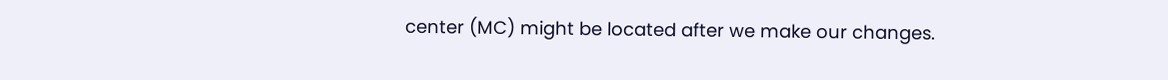center (MC) might be located after we make our changes.